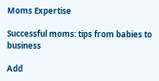Moms Expertise

Successful moms: tips from babies to business

Add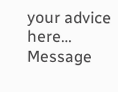your advice here…
Message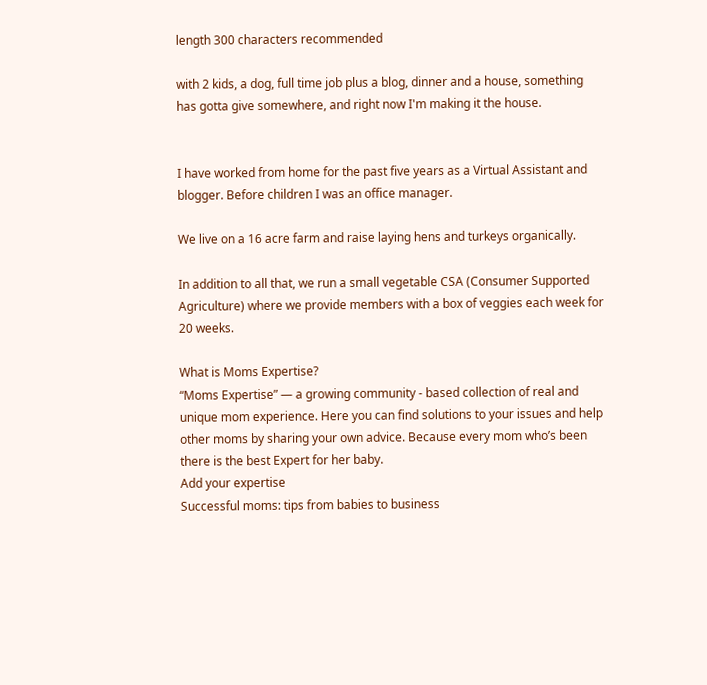length 300 characters recommended

with 2 kids, a dog, full time job plus a blog, dinner and a house, something has gotta give somewhere, and right now I'm making it the house.


I have worked from home for the past five years as a Virtual Assistant and blogger. Before children I was an office manager.

We live on a 16 acre farm and raise laying hens and turkeys organically.

In addition to all that, we run a small vegetable CSA (Consumer Supported Agriculture) where we provide members with a box of veggies each week for 20 weeks.

What is Moms Expertise?
“Moms Expertise” — a growing community - based collection of real and unique mom experience. Here you can find solutions to your issues and help other moms by sharing your own advice. Because every mom who’s been there is the best Expert for her baby.
Add your expertise
Successful moms: tips from babies to business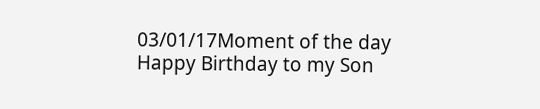03/01/17Moment of the day
Happy Birthday to my Son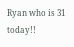Ryan who is 31 today!!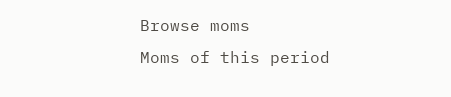Browse moms
Moms of this period